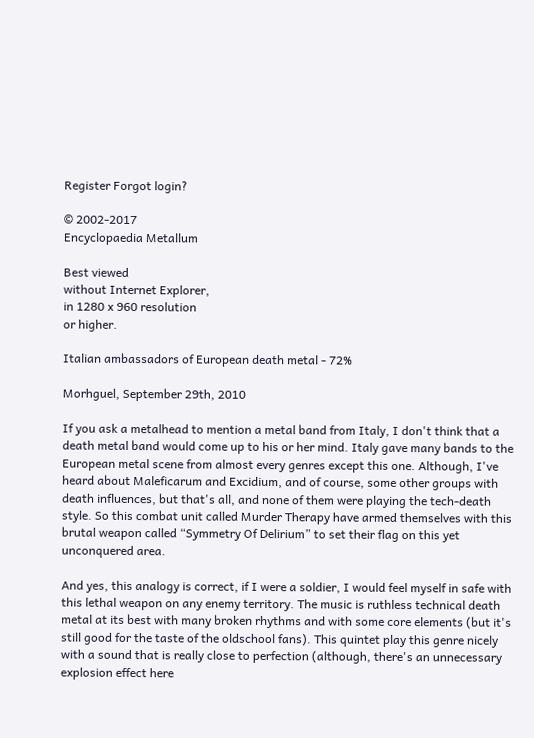Register Forgot login?

© 2002-2017
Encyclopaedia Metallum

Best viewed
without Internet Explorer,
in 1280 x 960 resolution
or higher.

Italian ambassadors of European death metal - 72%

Morhguel, September 29th, 2010

If you ask a metalhead to mention a metal band from Italy, I don't think that a death metal band would come up to his or her mind. Italy gave many bands to the European metal scene from almost every genres except this one. Although, I've heard about Maleficarum and Excidium, and of course, some other groups with death influences, but that's all, and none of them were playing the tech-death style. So this combat unit called Murder Therapy have armed themselves with this brutal weapon called “Symmetry Of Delirium” to set their flag on this yet unconquered area.

And yes, this analogy is correct, if I were a soldier, I would feel myself in safe with this lethal weapon on any enemy territory. The music is ruthless technical death metal at its best with many broken rhythms and with some core elements (but it's still good for the taste of the oldschool fans). This quintet play this genre nicely with a sound that is really close to perfection (although, there's an unnecessary explosion effect here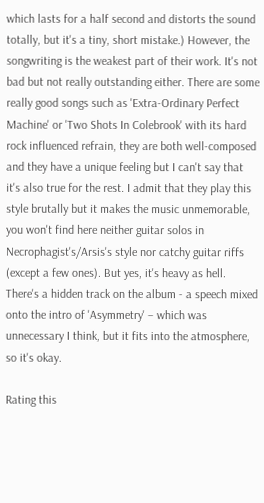which lasts for a half second and distorts the sound totally, but it's a tiny, short mistake.) However, the songwriting is the weakest part of their work. It's not bad but not really outstanding either. There are some really good songs such as 'Extra-Ordinary Perfect Machine' or 'Two Shots In Colebrook' with its hard rock influenced refrain, they are both well-composed and they have a unique feeling but I can't say that it's also true for the rest. I admit that they play this style brutally but it makes the music unmemorable, you won't find here neither guitar solos in Necrophagist's/Arsis's style nor catchy guitar riffs (except a few ones). But yes, it's heavy as hell. There's a hidden track on the album - a speech mixed onto the intro of 'Asymmetry' – which was unnecessary I think, but it fits into the atmosphere, so it's okay.

Rating this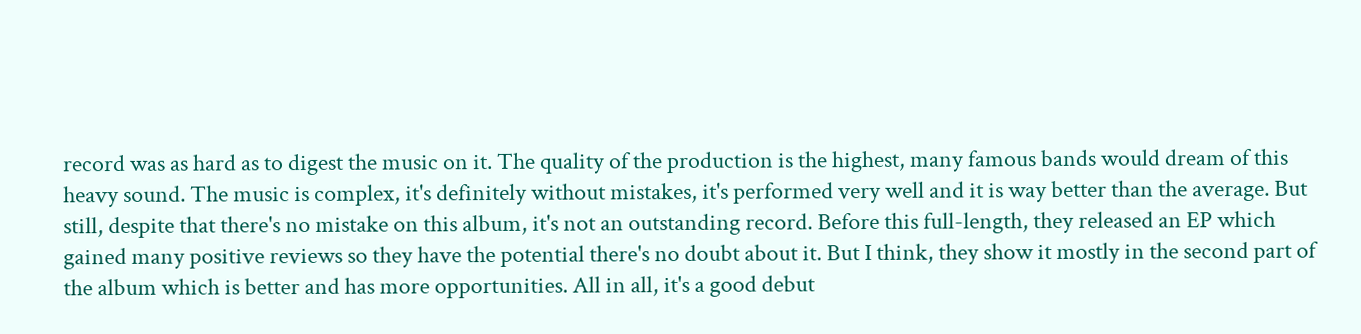record was as hard as to digest the music on it. The quality of the production is the highest, many famous bands would dream of this heavy sound. The music is complex, it's definitely without mistakes, it's performed very well and it is way better than the average. But still, despite that there's no mistake on this album, it's not an outstanding record. Before this full-length, they released an EP which gained many positive reviews so they have the potential there's no doubt about it. But I think, they show it mostly in the second part of the album which is better and has more opportunities. All in all, it's a good debut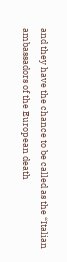and they have the chance to be called as the “Italian ambassadors of the European death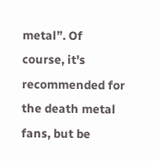metal”. Of course, it's recommended for the death metal fans, but be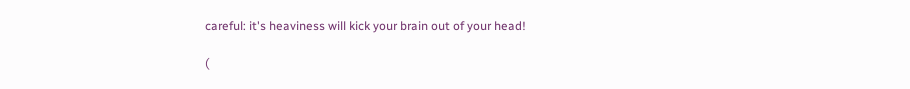careful: it's heaviness will kick your brain out of your head!

(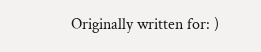Originally written for: )